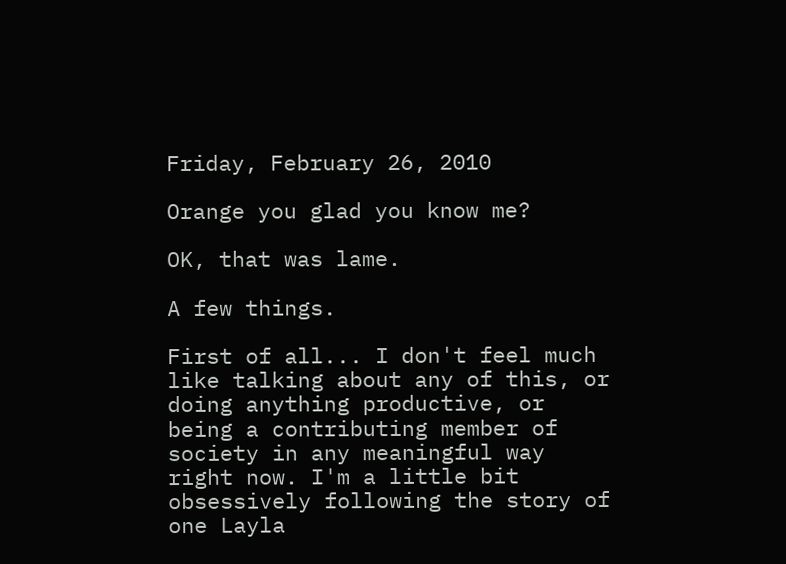Friday, February 26, 2010

Orange you glad you know me?

OK, that was lame.

A few things.

First of all... I don't feel much like talking about any of this, or doing anything productive, or being a contributing member of society in any meaningful way right now. I'm a little bit obsessively following the story of one Layla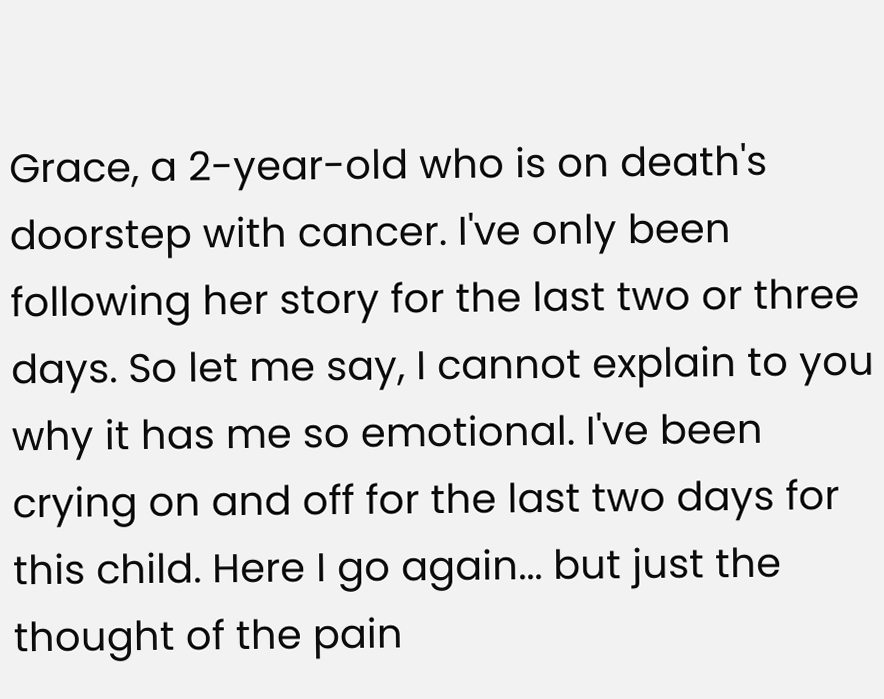Grace, a 2-year-old who is on death's doorstep with cancer. I've only been following her story for the last two or three days. So let me say, I cannot explain to you why it has me so emotional. I've been crying on and off for the last two days for this child. Here I go again... but just the thought of the pain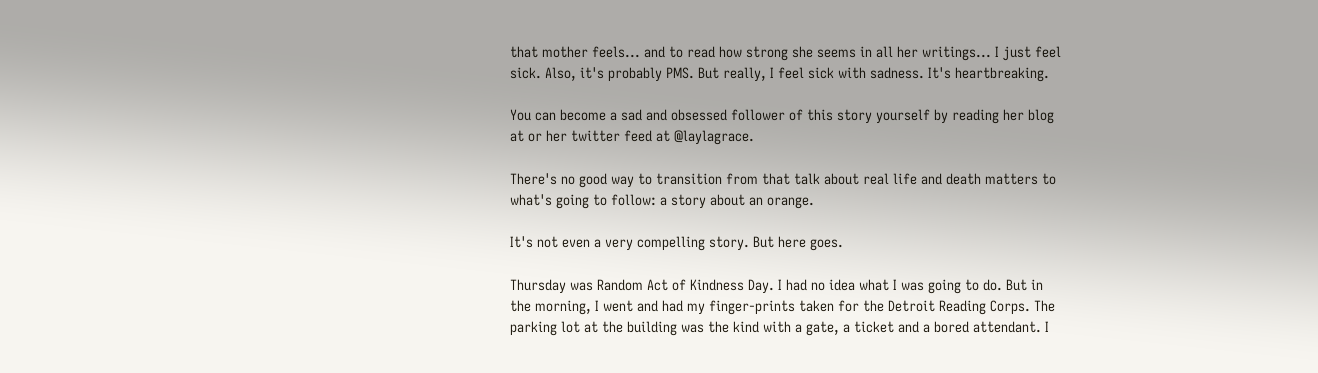that mother feels... and to read how strong she seems in all her writings... I just feel sick. Also, it's probably PMS. But really, I feel sick with sadness. It's heartbreaking.

You can become a sad and obsessed follower of this story yourself by reading her blog at or her twitter feed at @laylagrace.

There's no good way to transition from that talk about real life and death matters to what's going to follow: a story about an orange.

It's not even a very compelling story. But here goes.

Thursday was Random Act of Kindness Day. I had no idea what I was going to do. But in the morning, I went and had my finger-prints taken for the Detroit Reading Corps. The parking lot at the building was the kind with a gate, a ticket and a bored attendant. I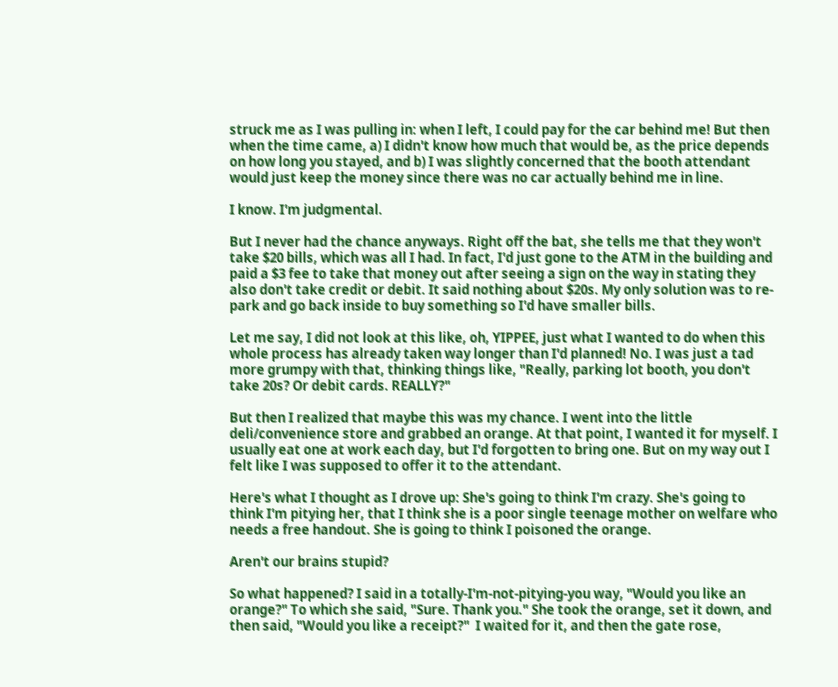struck me as I was pulling in: when I left, I could pay for the car behind me! But then when the time came, a) I didn't know how much that would be, as the price depends on how long you stayed, and b) I was slightly concerned that the booth attendant would just keep the money since there was no car actually behind me in line.

I know. I'm judgmental.

But I never had the chance anyways. Right off the bat, she tells me that they won't take $20 bills, which was all I had. In fact, I'd just gone to the ATM in the building and paid a $3 fee to take that money out after seeing a sign on the way in stating they also don't take credit or debit. It said nothing about $20s. My only solution was to re-park and go back inside to buy something so I'd have smaller bills.

Let me say, I did not look at this like, oh, YIPPEE, just what I wanted to do when this whole process has already taken way longer than I'd planned! No. I was just a tad more grumpy with that, thinking things like, "Really, parking lot booth, you don't take 20s? Or debit cards. REALLY?"

But then I realized that maybe this was my chance. I went into the little deli/convenience store and grabbed an orange. At that point, I wanted it for myself. I usually eat one at work each day, but I'd forgotten to bring one. But on my way out I felt like I was supposed to offer it to the attendant.

Here's what I thought as I drove up: She's going to think I'm crazy. She's going to think I'm pitying her, that I think she is a poor single teenage mother on welfare who needs a free handout. She is going to think I poisoned the orange.

Aren't our brains stupid?

So what happened? I said in a totally-I'm-not-pitying-you way, "Would you like an orange?" To which she said, "Sure. Thank you." She took the orange, set it down, and then said, "Would you like a receipt?"  I waited for it, and then the gate rose,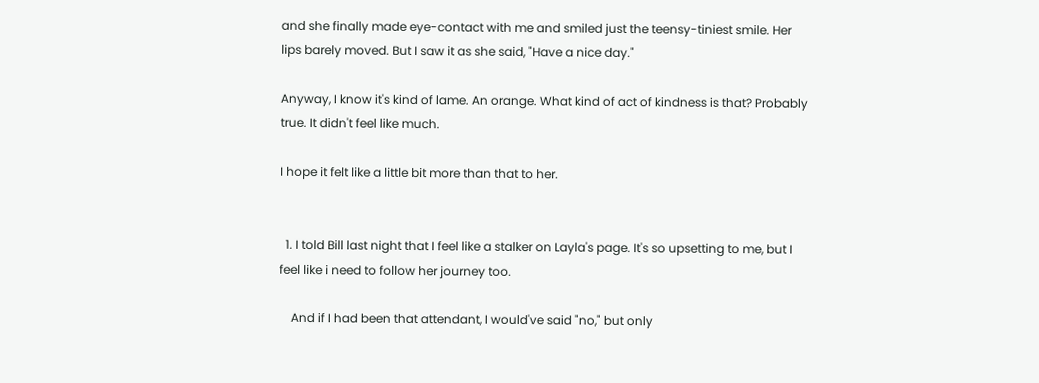and she finally made eye-contact with me and smiled just the teensy-tiniest smile. Her lips barely moved. But I saw it as she said, "Have a nice day."

Anyway, I know it's kind of lame. An orange. What kind of act of kindness is that? Probably true. It didn't feel like much.

I hope it felt like a little bit more than that to her.


  1. I told Bill last night that I feel like a stalker on Layla's page. It's so upsetting to me, but I feel like i need to follow her journey too.

    And if I had been that attendant, I would've said "no," but only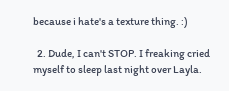because i hate's a texture thing. :)

  2. Dude, I can't STOP. I freaking cried myself to sleep last night over Layla.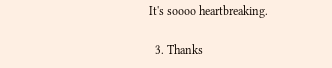It's soooo heartbreaking.

  3. Thanks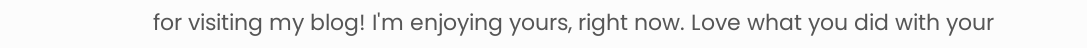for visiting my blog! I'm enjoying yours, right now. Love what you did with your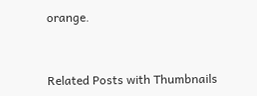orange.


Related Posts with Thumbnails